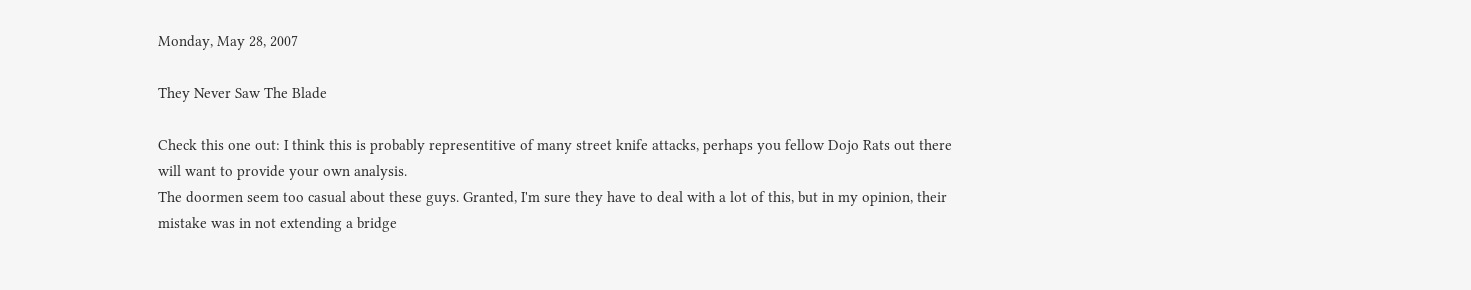Monday, May 28, 2007

They Never Saw The Blade

Check this one out: I think this is probably representitive of many street knife attacks, perhaps you fellow Dojo Rats out there will want to provide your own analysis.
The doormen seem too casual about these guys. Granted, I'm sure they have to deal with a lot of this, but in my opinion, their mistake was in not extending a bridge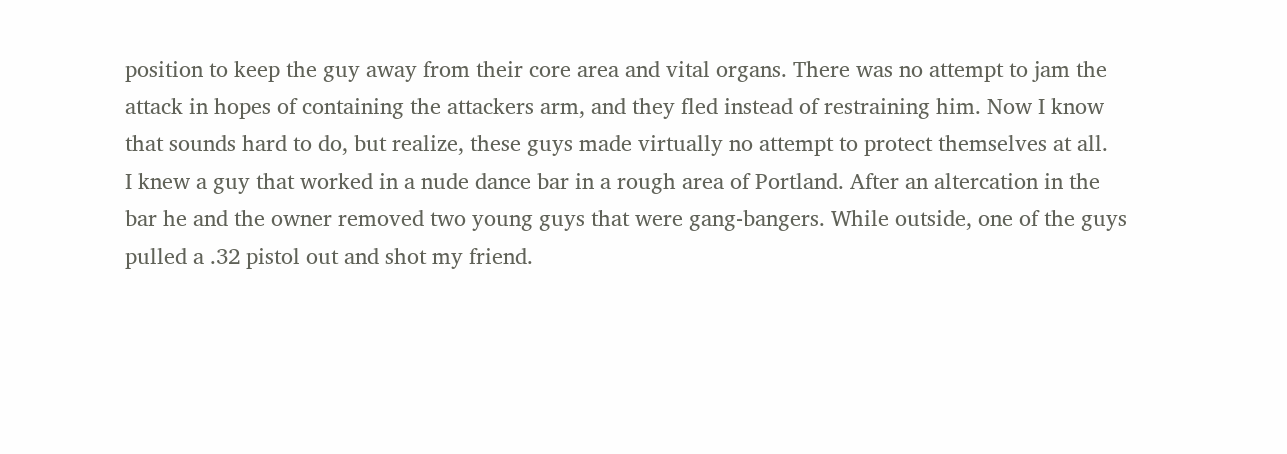position to keep the guy away from their core area and vital organs. There was no attempt to jam the attack in hopes of containing the attackers arm, and they fled instead of restraining him. Now I know that sounds hard to do, but realize, these guys made virtually no attempt to protect themselves at all.
I knew a guy that worked in a nude dance bar in a rough area of Portland. After an altercation in the bar he and the owner removed two young guys that were gang-bangers. While outside, one of the guys pulled a .32 pistol out and shot my friend.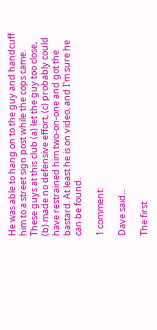He was able to hang on to the guy and handcuff him to a street sign post while the cops came.
These guys at this club (a) let the guy too close, (b) made no defensive effort, (c) probably could have restrained him two-on-one and got the bastard. At least he is on video, and I'm sure he can be found.

1 comment:

Dave said...

The first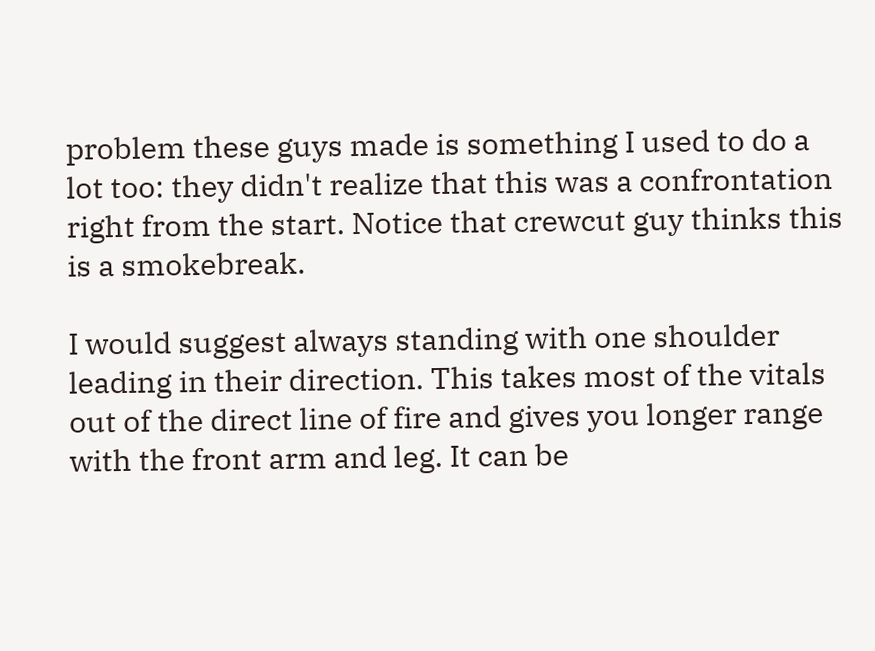problem these guys made is something I used to do a lot too: they didn't realize that this was a confrontation right from the start. Notice that crewcut guy thinks this is a smokebreak.

I would suggest always standing with one shoulder leading in their direction. This takes most of the vitals out of the direct line of fire and gives you longer range with the front arm and leg. It can be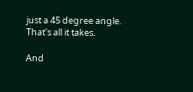just a 45 degree angle. That's all it takes.

And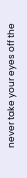never take your eyes off the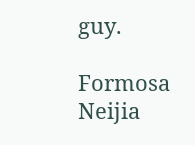guy.

Formosa Neijia